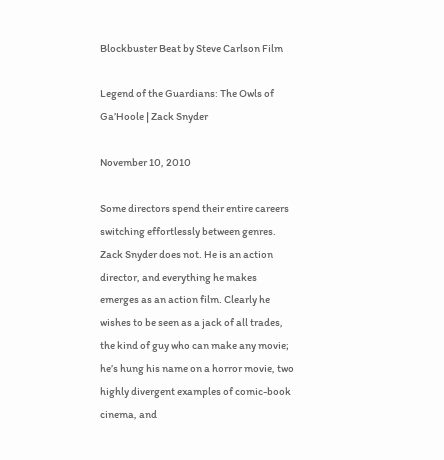Blockbuster Beat by Steve Carlson Film

Legend of the Guardians: The Owls of Ga’Hoole | Zack Snyder

November 10, 2010

Some directors spend their entire careers switching effortlessly between genres. Zack Snyder does not. He is an action director, and everything he makes emerges as an action film. Clearly he wishes to be seen as a jack of all trades, the kind of guy who can make any movie; he’s hung his name on a horror movie, two highly divergent examples of comic-book cinema, and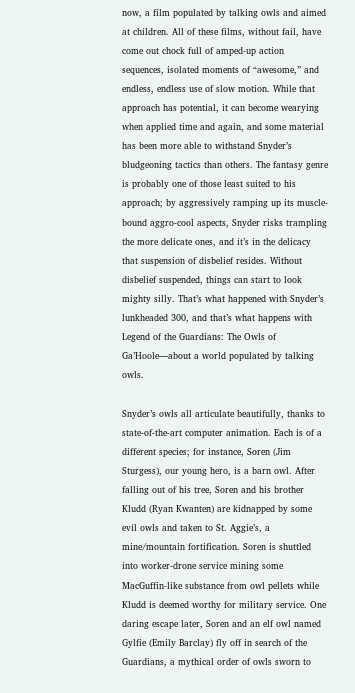now, a film populated by talking owls and aimed at children. All of these films, without fail, have come out chock full of amped-up action sequences, isolated moments of “awesome,” and endless, endless use of slow motion. While that approach has potential, it can become wearying when applied time and again, and some material has been more able to withstand Snyder’s bludgeoning tactics than others. The fantasy genre is probably one of those least suited to his approach; by aggressively ramping up its muscle-bound aggro-cool aspects, Snyder risks trampling the more delicate ones, and it’s in the delicacy that suspension of disbelief resides. Without disbelief suspended, things can start to look mighty silly. That’s what happened with Snyder’s lunkheaded 300, and that’s what happens with Legend of the Guardians: The Owls of Ga’Hoole—about a world populated by talking owls.

Snyder’s owls all articulate beautifully, thanks to state-of-the-art computer animation. Each is of a different species; for instance, Soren (Jim Sturgess), our young hero, is a barn owl. After falling out of his tree, Soren and his brother Kludd (Ryan Kwanten) are kidnapped by some evil owls and taken to St. Aggie’s, a mine/mountain fortification. Soren is shuttled into worker-drone service mining some MacGuffin-like substance from owl pellets while Kludd is deemed worthy for military service. One daring escape later, Soren and an elf owl named Gylfie (Emily Barclay) fly off in search of the Guardians, a mythical order of owls sworn to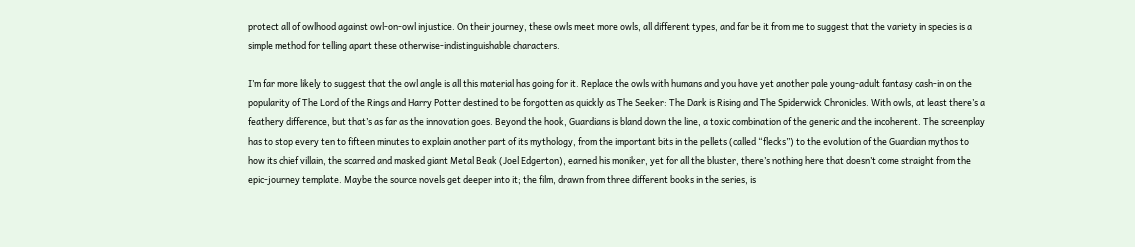protect all of owlhood against owl-on-owl injustice. On their journey, these owls meet more owls, all different types, and far be it from me to suggest that the variety in species is a simple method for telling apart these otherwise-indistinguishable characters.

I’m far more likely to suggest that the owl angle is all this material has going for it. Replace the owls with humans and you have yet another pale young-adult fantasy cash-in on the popularity of The Lord of the Rings and Harry Potter destined to be forgotten as quickly as The Seeker: The Dark is Rising and The Spiderwick Chronicles. With owls, at least there’s a feathery difference, but that’s as far as the innovation goes. Beyond the hook, Guardians is bland down the line, a toxic combination of the generic and the incoherent. The screenplay has to stop every ten to fifteen minutes to explain another part of its mythology, from the important bits in the pellets (called “flecks”) to the evolution of the Guardian mythos to how its chief villain, the scarred and masked giant Metal Beak (Joel Edgerton), earned his moniker, yet for all the bluster, there’s nothing here that doesn’t come straight from the epic-journey template. Maybe the source novels get deeper into it; the film, drawn from three different books in the series, is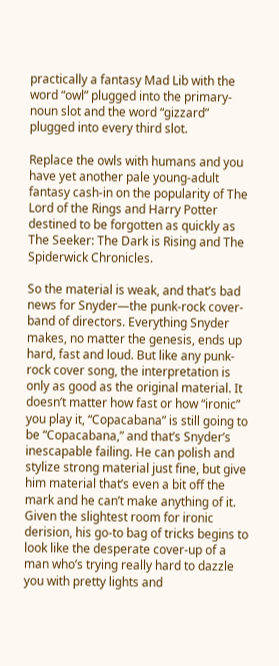practically a fantasy Mad Lib with the word “owl” plugged into the primary-noun slot and the word “gizzard” plugged into every third slot.

Replace the owls with humans and you have yet another pale young-adult fantasy cash-in on the popularity of The Lord of the Rings and Harry Potter destined to be forgotten as quickly as The Seeker: The Dark is Rising and The Spiderwick Chronicles.

So the material is weak, and that’s bad news for Snyder—the punk-rock cover-band of directors. Everything Snyder makes, no matter the genesis, ends up hard, fast and loud. But like any punk-rock cover song, the interpretation is only as good as the original material. It doesn’t matter how fast or how “ironic” you play it, “Copacabana” is still going to be “Copacabana,” and that’s Snyder’s inescapable failing. He can polish and stylize strong material just fine, but give him material that’s even a bit off the mark and he can’t make anything of it. Given the slightest room for ironic derision, his go-to bag of tricks begins to look like the desperate cover-up of a man who’s trying really hard to dazzle you with pretty lights and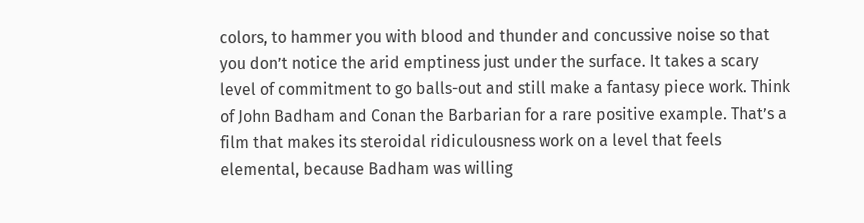colors, to hammer you with blood and thunder and concussive noise so that you don’t notice the arid emptiness just under the surface. It takes a scary level of commitment to go balls-out and still make a fantasy piece work. Think of John Badham and Conan the Barbarian for a rare positive example. That’s a film that makes its steroidal ridiculousness work on a level that feels elemental, because Badham was willing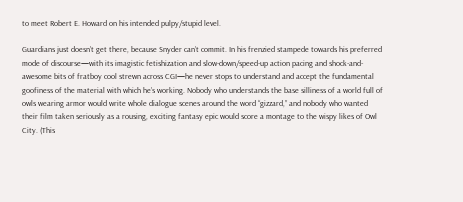to meet Robert E. Howard on his intended pulpy/stupid level.

Guardians just doesn’t get there, because Snyder can’t commit. In his frenzied stampede towards his preferred mode of discourse—with its imagistic fetishization and slow-down/speed-up action pacing and shock-and-awesome bits of fratboy cool strewn across CGI—he never stops to understand and accept the fundamental goofiness of the material with which he’s working. Nobody who understands the base silliness of a world full of owls wearing armor would write whole dialogue scenes around the word “gizzard,” and nobody who wanted their film taken seriously as a rousing, exciting fantasy epic would score a montage to the wispy likes of Owl City. (This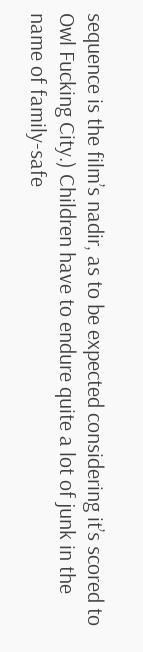sequence is the film’s nadir, as to be expected considering it’s scored to Owl Fucking City.) Children have to endure quite a lot of junk in the name of family-safe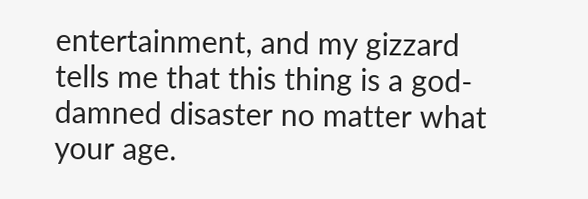entertainment, and my gizzard tells me that this thing is a god-damned disaster no matter what your age.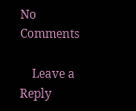No Comments

    Leave a Reply